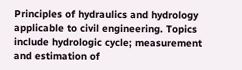Principles of hydraulics and hydrology applicable to civil engineering. Topics include hydrologic cycle; measurement and estimation of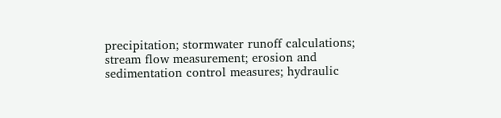precipitation; stormwater runoff calculations; stream flow measurement; erosion and sedimentation control measures; hydraulic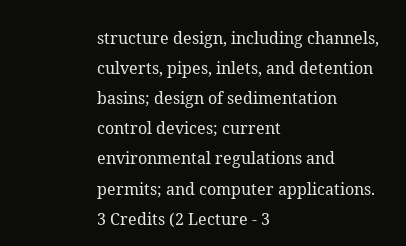structure design, including channels, culverts, pipes, inlets, and detention basins; design of sedimentation control devices; current environmental regulations and permits; and computer applications. 3 Credits (2 Lecture - 3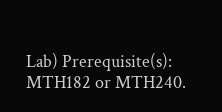Lab) Prerequisite(s): MTH182 or MTH240.